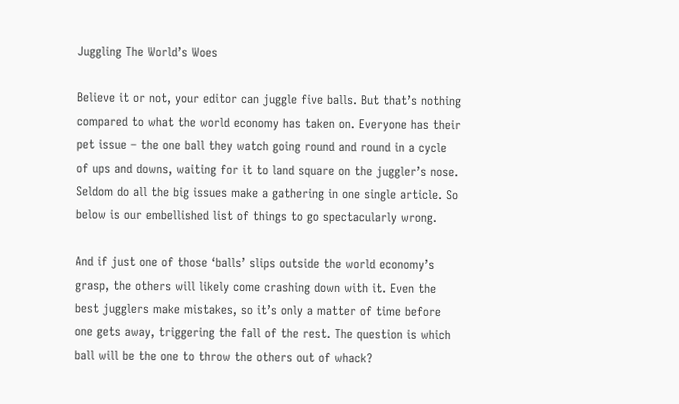Juggling The World’s Woes

Believe it or not, your editor can juggle five balls. But that’s nothing compared to what the world economy has taken on. Everyone has their pet issue – the one ball they watch going round and round in a cycle of ups and downs, waiting for it to land square on the juggler’s nose. Seldom do all the big issues make a gathering in one single article. So below is our embellished list of things to go spectacularly wrong.

And if just one of those ‘balls’ slips outside the world economy’s grasp, the others will likely come crashing down with it. Even the best jugglers make mistakes, so it’s only a matter of time before one gets away, triggering the fall of the rest. The question is which ball will be the one to throw the others out of whack?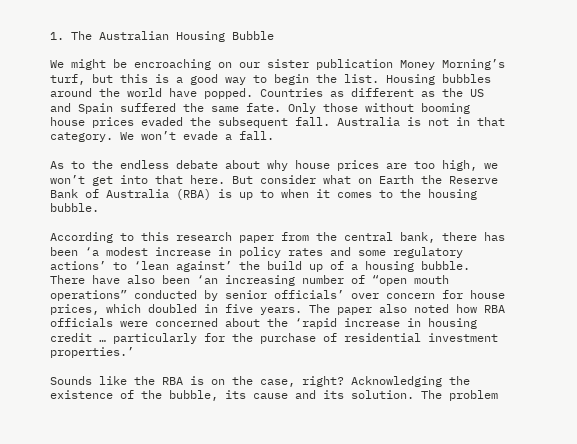1. The Australian Housing Bubble

We might be encroaching on our sister publication Money Morning’s turf, but this is a good way to begin the list. Housing bubbles around the world have popped. Countries as different as the US and Spain suffered the same fate. Only those without booming house prices evaded the subsequent fall. Australia is not in that category. We won’t evade a fall.

As to the endless debate about why house prices are too high, we won’t get into that here. But consider what on Earth the Reserve Bank of Australia (RBA) is up to when it comes to the housing bubble.

According to this research paper from the central bank, there has been ‘a modest increase in policy rates and some regulatory actions’ to ‘lean against’ the build up of a housing bubble. There have also been ‘an increasing number of “open mouth operations” conducted by senior officials’ over concern for house prices, which doubled in five years. The paper also noted how RBA officials were concerned about the ‘rapid increase in housing credit … particularly for the purchase of residential investment properties.’

Sounds like the RBA is on the case, right? Acknowledging the existence of the bubble, its cause and its solution. The problem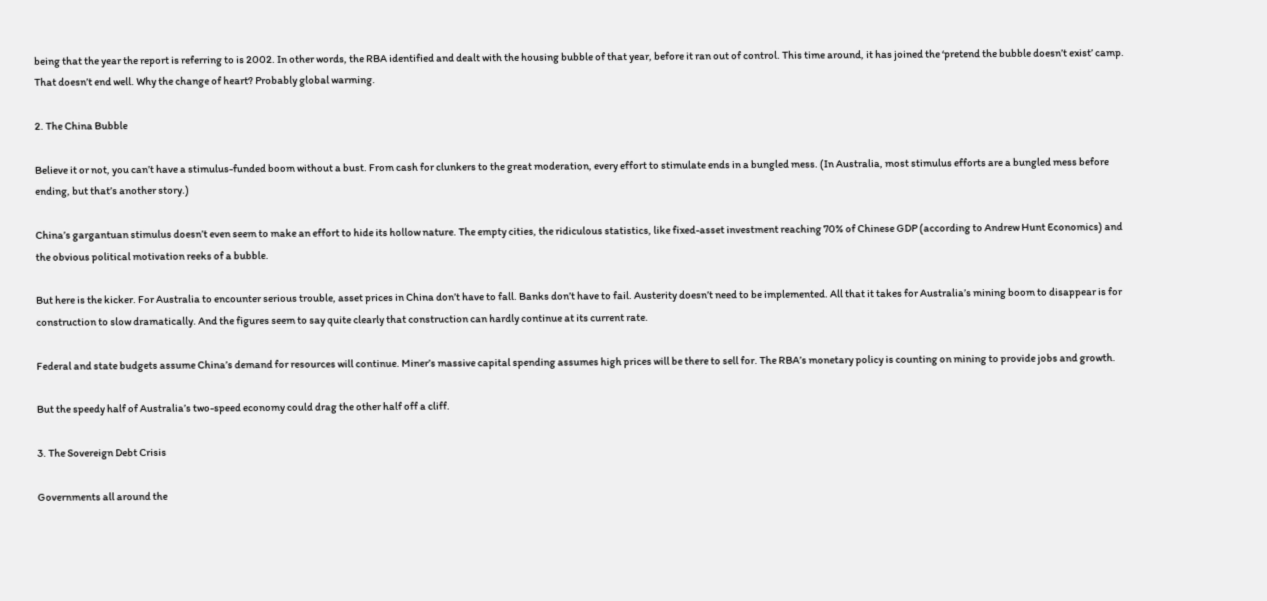being that the year the report is referring to is 2002. In other words, the RBA identified and dealt with the housing bubble of that year, before it ran out of control. This time around, it has joined the ‘pretend the bubble doesn’t exist’ camp. That doesn’t end well. Why the change of heart? Probably global warming.

2. The China Bubble

Believe it or not, you can’t have a stimulus-funded boom without a bust. From cash for clunkers to the great moderation, every effort to stimulate ends in a bungled mess. (In Australia, most stimulus efforts are a bungled mess before ending, but that’s another story.)

China’s gargantuan stimulus doesn’t even seem to make an effort to hide its hollow nature. The empty cities, the ridiculous statistics, like fixed-asset investment reaching 70% of Chinese GDP (according to Andrew Hunt Economics) and the obvious political motivation reeks of a bubble.

But here is the kicker. For Australia to encounter serious trouble, asset prices in China don’t have to fall. Banks don’t have to fail. Austerity doesn’t need to be implemented. All that it takes for Australia’s mining boom to disappear is for construction to slow dramatically. And the figures seem to say quite clearly that construction can hardly continue at its current rate.

Federal and state budgets assume China’s demand for resources will continue. Miner’s massive capital spending assumes high prices will be there to sell for. The RBA’s monetary policy is counting on mining to provide jobs and growth.

But the speedy half of Australia’s two-speed economy could drag the other half off a cliff.

3. The Sovereign Debt Crisis

Governments all around the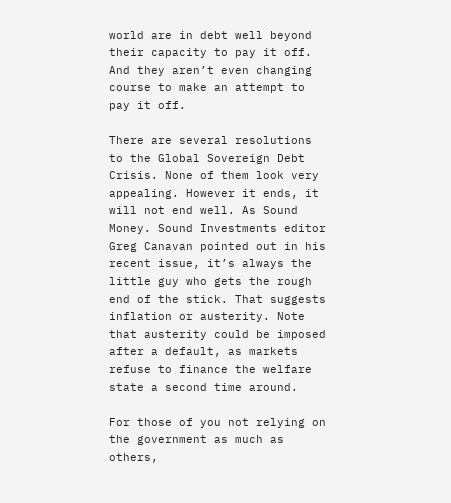world are in debt well beyond their capacity to pay it off. And they aren’t even changing course to make an attempt to pay it off.

There are several resolutions to the Global Sovereign Debt Crisis. None of them look very appealing. However it ends, it will not end well. As Sound Money. Sound Investments editor Greg Canavan pointed out in his recent issue, it’s always the little guy who gets the rough end of the stick. That suggests inflation or austerity. Note that austerity could be imposed after a default, as markets refuse to finance the welfare state a second time around.

For those of you not relying on the government as much as others,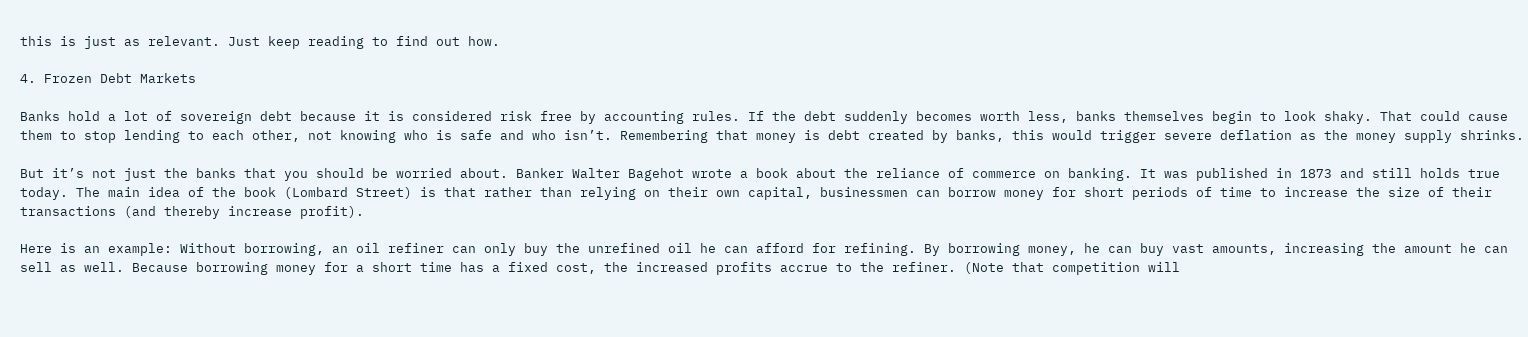this is just as relevant. Just keep reading to find out how.

4. Frozen Debt Markets

Banks hold a lot of sovereign debt because it is considered risk free by accounting rules. If the debt suddenly becomes worth less, banks themselves begin to look shaky. That could cause them to stop lending to each other, not knowing who is safe and who isn’t. Remembering that money is debt created by banks, this would trigger severe deflation as the money supply shrinks.

But it’s not just the banks that you should be worried about. Banker Walter Bagehot wrote a book about the reliance of commerce on banking. It was published in 1873 and still holds true today. The main idea of the book (Lombard Street) is that rather than relying on their own capital, businessmen can borrow money for short periods of time to increase the size of their transactions (and thereby increase profit).

Here is an example: Without borrowing, an oil refiner can only buy the unrefined oil he can afford for refining. By borrowing money, he can buy vast amounts, increasing the amount he can sell as well. Because borrowing money for a short time has a fixed cost, the increased profits accrue to the refiner. (Note that competition will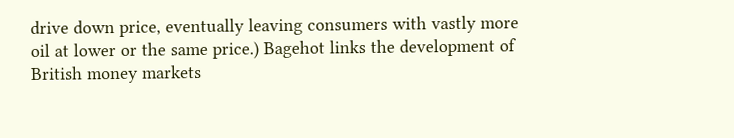drive down price, eventually leaving consumers with vastly more oil at lower or the same price.) Bagehot links the development of British money markets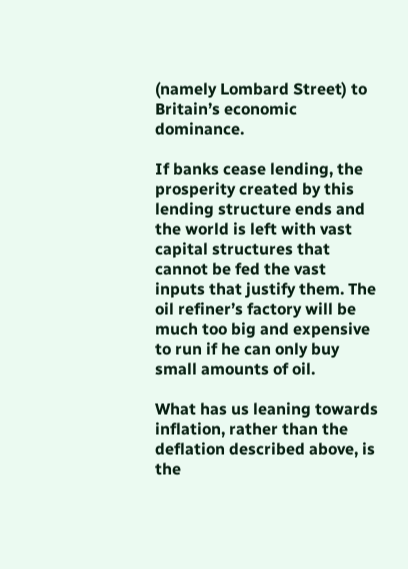(namely Lombard Street) to Britain’s economic dominance.

If banks cease lending, the prosperity created by this lending structure ends and the world is left with vast capital structures that cannot be fed the vast inputs that justify them. The oil refiner’s factory will be much too big and expensive to run if he can only buy small amounts of oil.

What has us leaning towards inflation, rather than the deflation described above, is the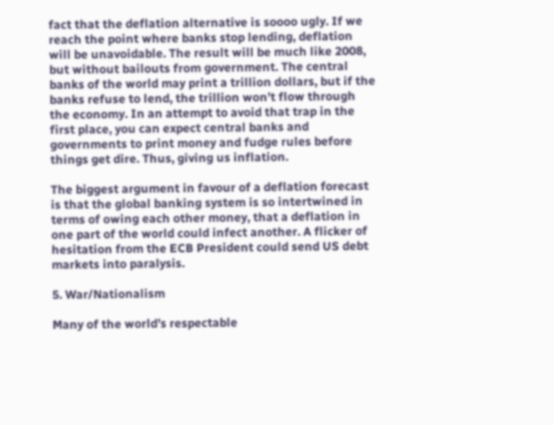fact that the deflation alternative is soooo ugly. If we reach the point where banks stop lending, deflation will be unavoidable. The result will be much like 2008, but without bailouts from government. The central banks of the world may print a trillion dollars, but if the banks refuse to lend, the trillion won’t flow through the economy. In an attempt to avoid that trap in the first place, you can expect central banks and governments to print money and fudge rules before things get dire. Thus, giving us inflation.

The biggest argument in favour of a deflation forecast is that the global banking system is so intertwined in terms of owing each other money, that a deflation in one part of the world could infect another. A flicker of hesitation from the ECB President could send US debt markets into paralysis.

5. War/Nationalism

Many of the world’s respectable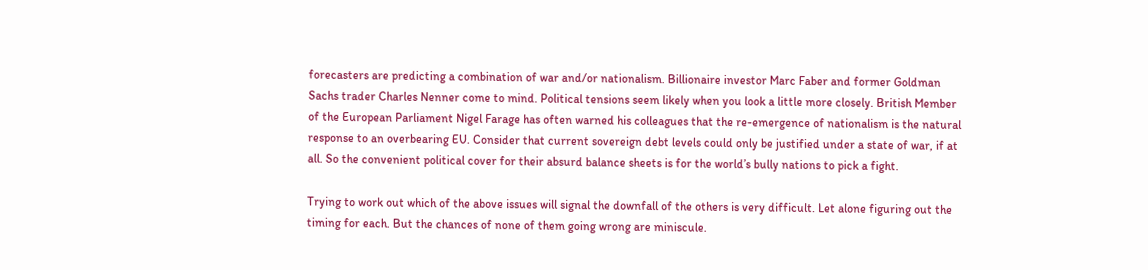forecasters are predicting a combination of war and/or nationalism. Billionaire investor Marc Faber and former Goldman Sachs trader Charles Nenner come to mind. Political tensions seem likely when you look a little more closely. British Member of the European Parliament Nigel Farage has often warned his colleagues that the re-emergence of nationalism is the natural response to an overbearing EU. Consider that current sovereign debt levels could only be justified under a state of war, if at all. So the convenient political cover for their absurd balance sheets is for the world’s bully nations to pick a fight.

Trying to work out which of the above issues will signal the downfall of the others is very difficult. Let alone figuring out the timing for each. But the chances of none of them going wrong are miniscule.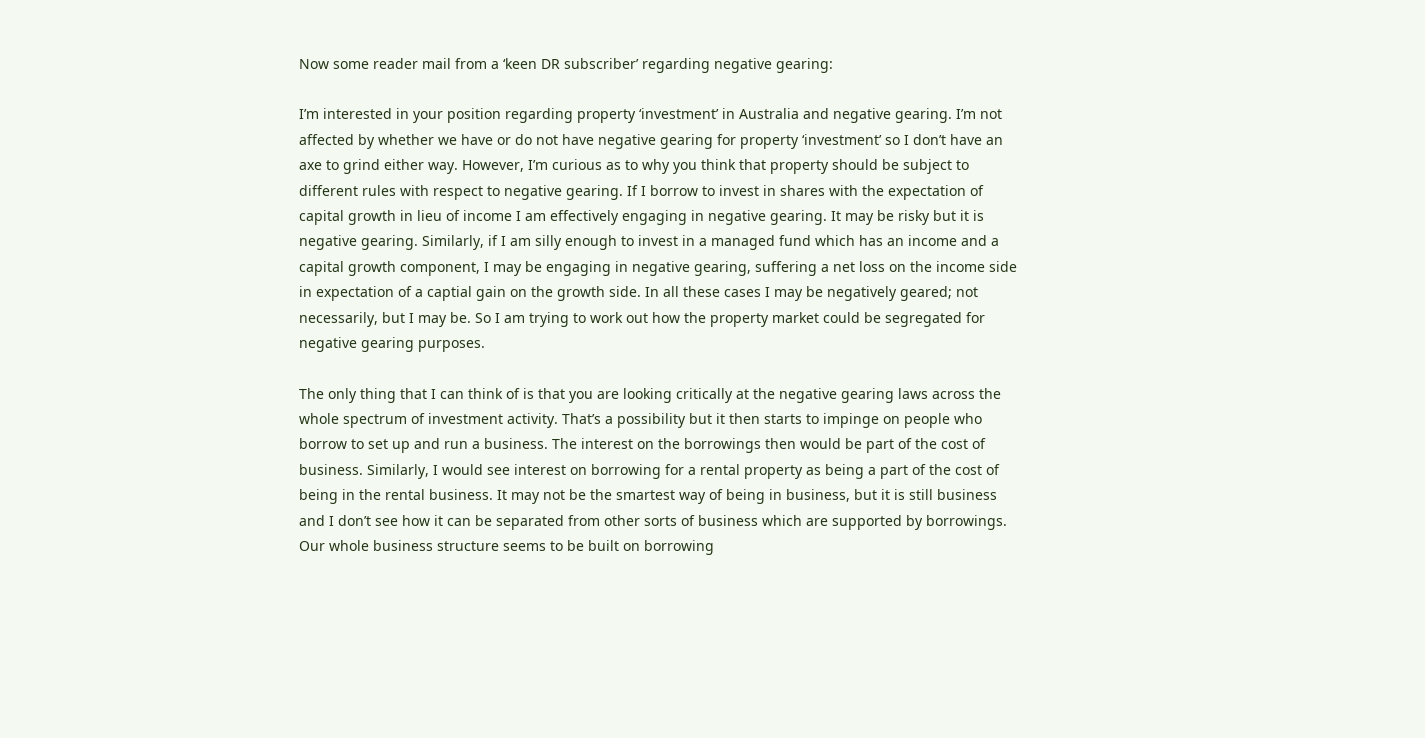Now some reader mail from a ‘keen DR subscriber’ regarding negative gearing:

I’m interested in your position regarding property ‘investment’ in Australia and negative gearing. I’m not affected by whether we have or do not have negative gearing for property ‘investment’ so I don’t have an axe to grind either way. However, I’m curious as to why you think that property should be subject to different rules with respect to negative gearing. If I borrow to invest in shares with the expectation of capital growth in lieu of income I am effectively engaging in negative gearing. It may be risky but it is negative gearing. Similarly, if I am silly enough to invest in a managed fund which has an income and a capital growth component, I may be engaging in negative gearing, suffering a net loss on the income side in expectation of a captial gain on the growth side. In all these cases I may be negatively geared; not necessarily, but I may be. So I am trying to work out how the property market could be segregated for negative gearing purposes.

The only thing that I can think of is that you are looking critically at the negative gearing laws across the whole spectrum of investment activity. That’s a possibility but it then starts to impinge on people who borrow to set up and run a business. The interest on the borrowings then would be part of the cost of business. Similarly, I would see interest on borrowing for a rental property as being a part of the cost of being in the rental business. It may not be the smartest way of being in business, but it is still business and I don’t see how it can be separated from other sorts of business which are supported by borrowings. Our whole business structure seems to be built on borrowing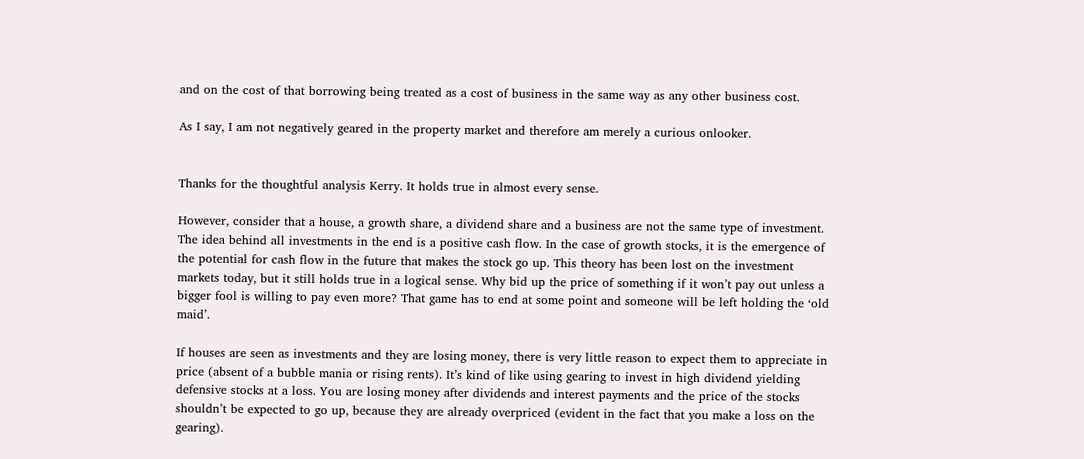and on the cost of that borrowing being treated as a cost of business in the same way as any other business cost.

As I say, I am not negatively geared in the property market and therefore am merely a curious onlooker.


Thanks for the thoughtful analysis Kerry. It holds true in almost every sense.

However, consider that a house, a growth share, a dividend share and a business are not the same type of investment. The idea behind all investments in the end is a positive cash flow. In the case of growth stocks, it is the emergence of the potential for cash flow in the future that makes the stock go up. This theory has been lost on the investment markets today, but it still holds true in a logical sense. Why bid up the price of something if it won’t pay out unless a bigger fool is willing to pay even more? That game has to end at some point and someone will be left holding the ‘old maid’.

If houses are seen as investments and they are losing money, there is very little reason to expect them to appreciate in price (absent of a bubble mania or rising rents). It’s kind of like using gearing to invest in high dividend yielding defensive stocks at a loss. You are losing money after dividends and interest payments and the price of the stocks shouldn’t be expected to go up, because they are already overpriced (evident in the fact that you make a loss on the gearing).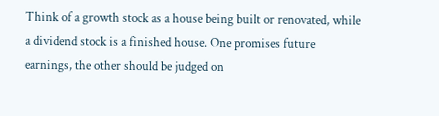Think of a growth stock as a house being built or renovated, while a dividend stock is a finished house. One promises future earnings, the other should be judged on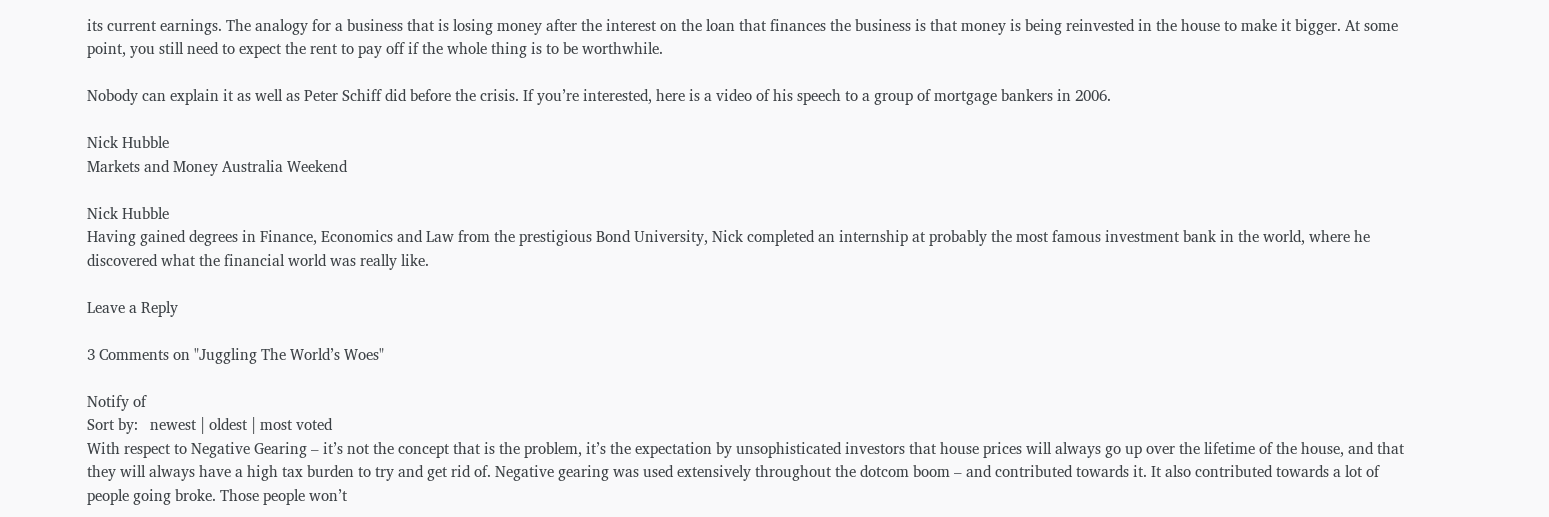its current earnings. The analogy for a business that is losing money after the interest on the loan that finances the business is that money is being reinvested in the house to make it bigger. At some point, you still need to expect the rent to pay off if the whole thing is to be worthwhile.

Nobody can explain it as well as Peter Schiff did before the crisis. If you’re interested, here is a video of his speech to a group of mortgage bankers in 2006.

Nick Hubble
Markets and Money Australia Weekend

Nick Hubble
Having gained degrees in Finance, Economics and Law from the prestigious Bond University, Nick completed an internship at probably the most famous investment bank in the world, where he discovered what the financial world was really like.

Leave a Reply

3 Comments on "Juggling The World’s Woes"

Notify of
Sort by:   newest | oldest | most voted
With respect to Negative Gearing – it’s not the concept that is the problem, it’s the expectation by unsophisticated investors that house prices will always go up over the lifetime of the house, and that they will always have a high tax burden to try and get rid of. Negative gearing was used extensively throughout the dotcom boom – and contributed towards it. It also contributed towards a lot of people going broke. Those people won’t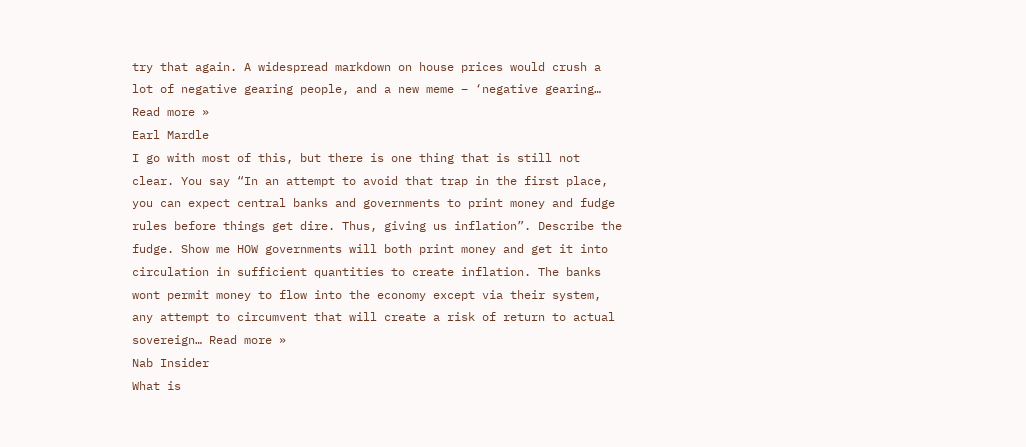try that again. A widespread markdown on house prices would crush a lot of negative gearing people, and a new meme – ‘negative gearing… Read more »
Earl Mardle
I go with most of this, but there is one thing that is still not clear. You say “In an attempt to avoid that trap in the first place, you can expect central banks and governments to print money and fudge rules before things get dire. Thus, giving us inflation”. Describe the fudge. Show me HOW governments will both print money and get it into circulation in sufficient quantities to create inflation. The banks wont permit money to flow into the economy except via their system, any attempt to circumvent that will create a risk of return to actual sovereign… Read more »
Nab Insider
What is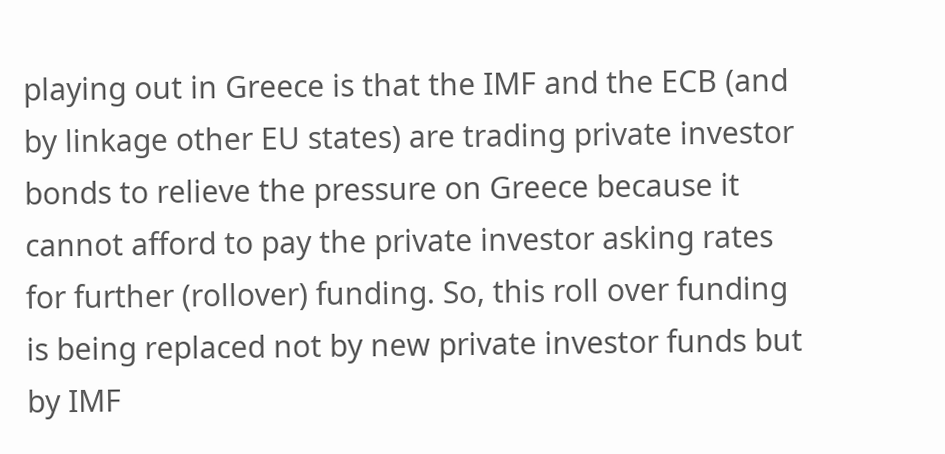playing out in Greece is that the IMF and the ECB (and by linkage other EU states) are trading private investor bonds to relieve the pressure on Greece because it cannot afford to pay the private investor asking rates for further (rollover) funding. So, this roll over funding is being replaced not by new private investor funds but by IMF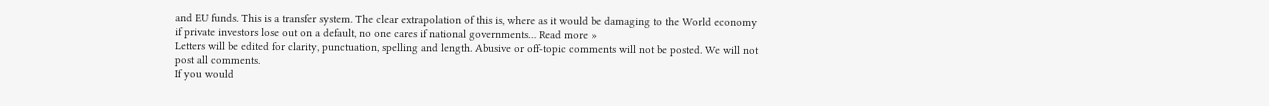and EU funds. This is a transfer system. The clear extrapolation of this is, where as it would be damaging to the World economy if private investors lose out on a default, no one cares if national governments… Read more »
Letters will be edited for clarity, punctuation, spelling and length. Abusive or off-topic comments will not be posted. We will not post all comments.
If you would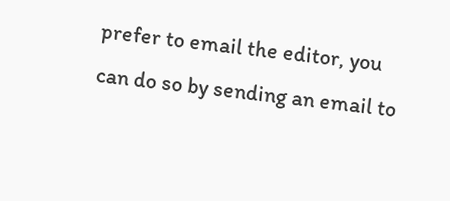prefer to email the editor, you can do so by sending an email to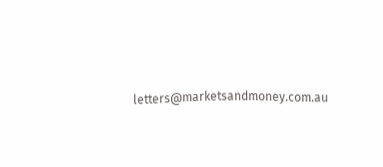letters@marketsandmoney.com.au